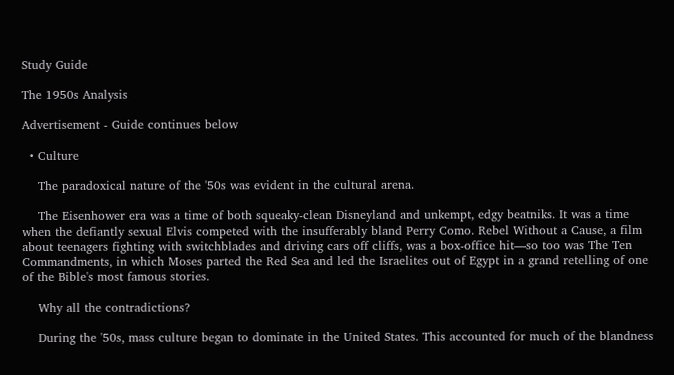Study Guide

The 1950s Analysis

Advertisement - Guide continues below

  • Culture

    The paradoxical nature of the '50s was evident in the cultural arena.

    The Eisenhower era was a time of both squeaky-clean Disneyland and unkempt, edgy beatniks. It was a time when the defiantly sexual Elvis competed with the insufferably bland Perry Como. Rebel Without a Cause, a film about teenagers fighting with switchblades and driving cars off cliffs, was a box-office hit—so too was The Ten Commandments, in which Moses parted the Red Sea and led the Israelites out of Egypt in a grand retelling of one of the Bible's most famous stories.

    Why all the contradictions?

    During the '50s, mass culture began to dominate in the United States. This accounted for much of the blandness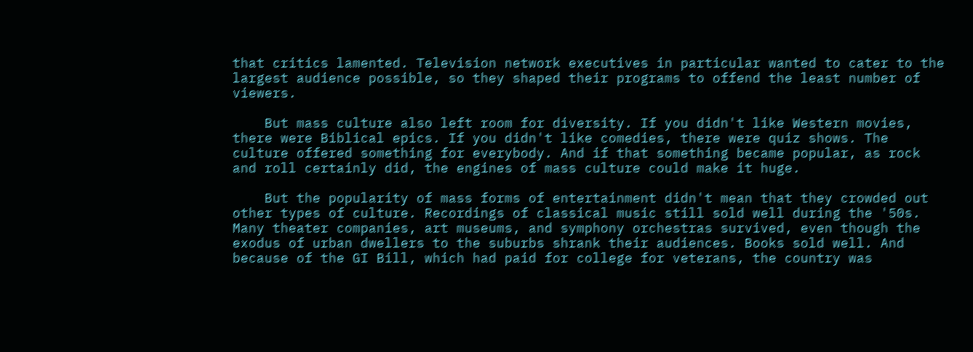that critics lamented. Television network executives in particular wanted to cater to the largest audience possible, so they shaped their programs to offend the least number of viewers.

    But mass culture also left room for diversity. If you didn't like Western movies, there were Biblical epics. If you didn't like comedies, there were quiz shows. The culture offered something for everybody. And if that something became popular, as rock and roll certainly did, the engines of mass culture could make it huge.

    But the popularity of mass forms of entertainment didn't mean that they crowded out other types of culture. Recordings of classical music still sold well during the '50s. Many theater companies, art museums, and symphony orchestras survived, even though the exodus of urban dwellers to the suburbs shrank their audiences. Books sold well. And because of the GI Bill, which had paid for college for veterans, the country was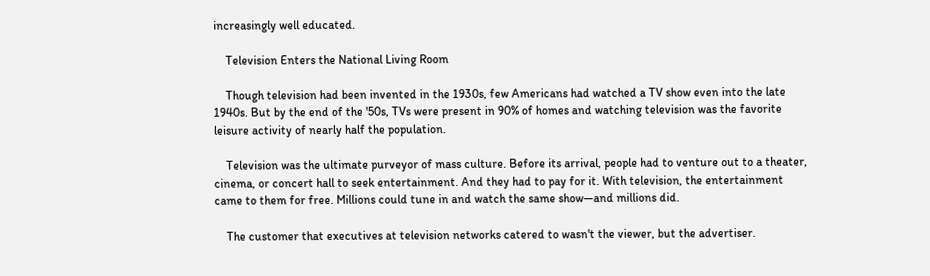increasingly well educated.

    Television Enters the National Living Room

    Though television had been invented in the 1930s, few Americans had watched a TV show even into the late 1940s. But by the end of the '50s, TVs were present in 90% of homes and watching television was the favorite leisure activity of nearly half the population.

    Television was the ultimate purveyor of mass culture. Before its arrival, people had to venture out to a theater, cinema, or concert hall to seek entertainment. And they had to pay for it. With television, the entertainment came to them for free. Millions could tune in and watch the same show—and millions did.

    The customer that executives at television networks catered to wasn't the viewer, but the advertiser.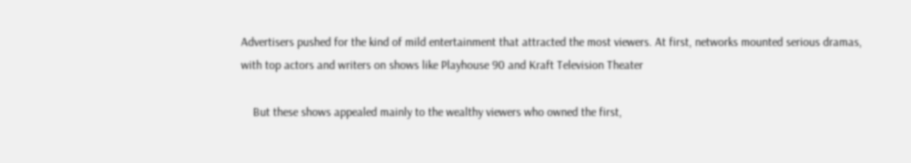Advertisers pushed for the kind of mild entertainment that attracted the most viewers. At first, networks mounted serious dramas, with top actors and writers on shows like Playhouse 90 and Kraft Television Theater

    But these shows appealed mainly to the wealthy viewers who owned the first,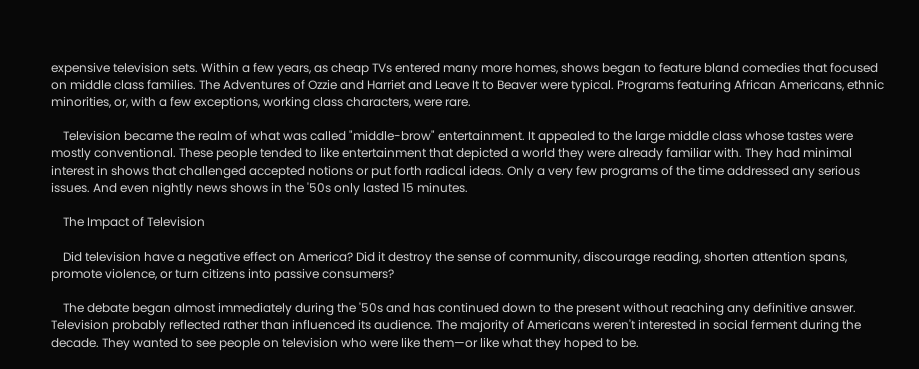expensive television sets. Within a few years, as cheap TVs entered many more homes, shows began to feature bland comedies that focused on middle class families. The Adventures of Ozzie and Harriet and Leave It to Beaver were typical. Programs featuring African Americans, ethnic minorities, or, with a few exceptions, working class characters, were rare.

    Television became the realm of what was called "middle-brow" entertainment. It appealed to the large middle class whose tastes were mostly conventional. These people tended to like entertainment that depicted a world they were already familiar with. They had minimal interest in shows that challenged accepted notions or put forth radical ideas. Only a very few programs of the time addressed any serious issues. And even nightly news shows in the '50s only lasted 15 minutes.

    The Impact of Television

    Did television have a negative effect on America? Did it destroy the sense of community, discourage reading, shorten attention spans, promote violence, or turn citizens into passive consumers?

    The debate began almost immediately during the '50s and has continued down to the present without reaching any definitive answer. Television probably reflected rather than influenced its audience. The majority of Americans weren't interested in social ferment during the decade. They wanted to see people on television who were like them—or like what they hoped to be.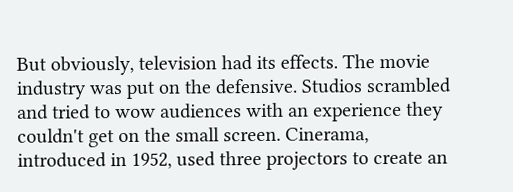But obviously, television had its effects. The movie industry was put on the defensive. Studios scrambled and tried to wow audiences with an experience they couldn't get on the small screen. Cinerama, introduced in 1952, used three projectors to create an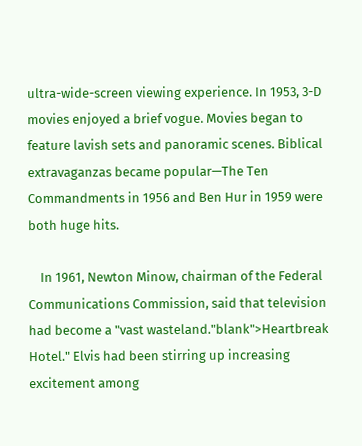ultra-wide-screen viewing experience. In 1953, 3-D movies enjoyed a brief vogue. Movies began to feature lavish sets and panoramic scenes. Biblical extravaganzas became popular—The Ten Commandments in 1956 and Ben Hur in 1959 were both huge hits.

    In 1961, Newton Minow, chairman of the Federal Communications Commission, said that television had become a "vast wasteland."blank">Heartbreak Hotel." Elvis had been stirring up increasing excitement among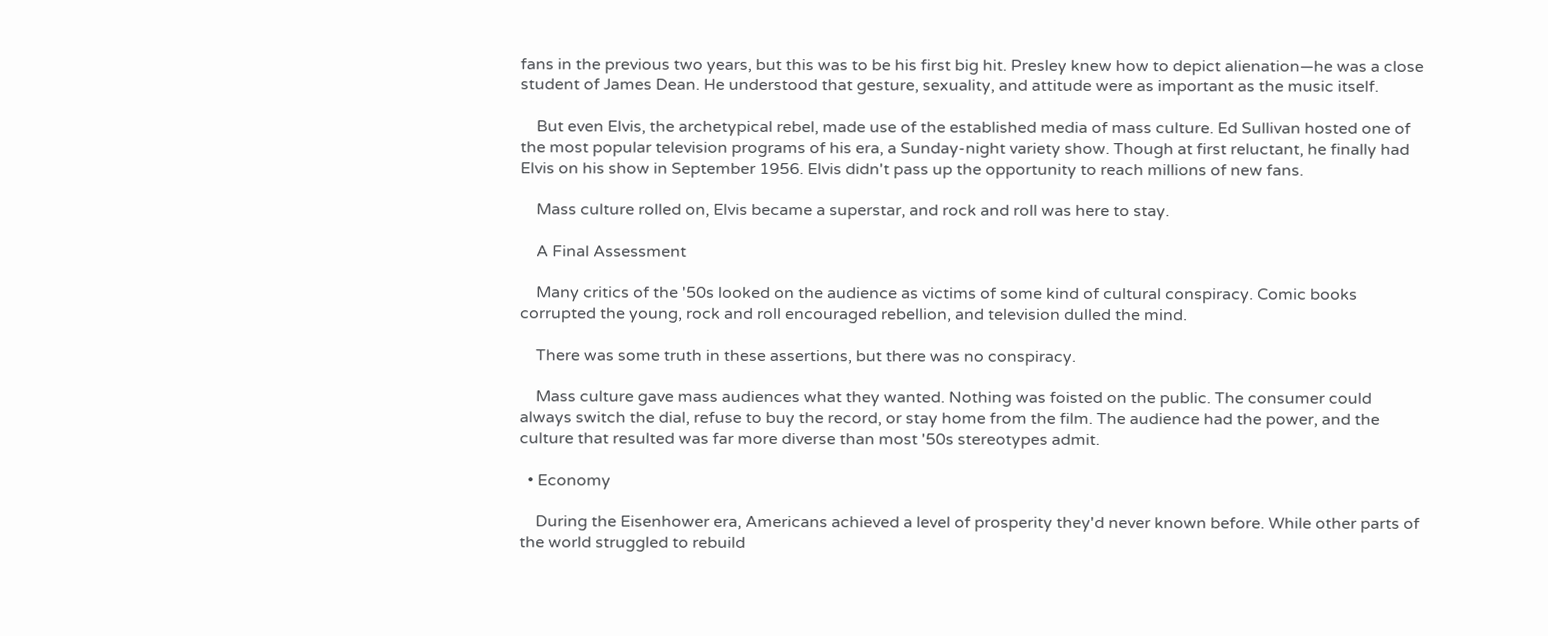fans in the previous two years, but this was to be his first big hit. Presley knew how to depict alienation—he was a close student of James Dean. He understood that gesture, sexuality, and attitude were as important as the music itself.

    But even Elvis, the archetypical rebel, made use of the established media of mass culture. Ed Sullivan hosted one of the most popular television programs of his era, a Sunday-night variety show. Though at first reluctant, he finally had Elvis on his show in September 1956. Elvis didn't pass up the opportunity to reach millions of new fans.

    Mass culture rolled on, Elvis became a superstar, and rock and roll was here to stay.

    A Final Assessment

    Many critics of the '50s looked on the audience as victims of some kind of cultural conspiracy. Comic books corrupted the young, rock and roll encouraged rebellion, and television dulled the mind.

    There was some truth in these assertions, but there was no conspiracy.

    Mass culture gave mass audiences what they wanted. Nothing was foisted on the public. The consumer could always switch the dial, refuse to buy the record, or stay home from the film. The audience had the power, and the culture that resulted was far more diverse than most '50s stereotypes admit.

  • Economy

    During the Eisenhower era, Americans achieved a level of prosperity they'd never known before. While other parts of the world struggled to rebuild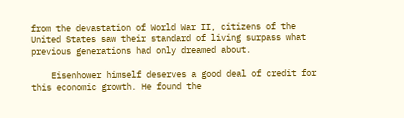from the devastation of World War II, citizens of the United States saw their standard of living surpass what previous generations had only dreamed about.

    Eisenhower himself deserves a good deal of credit for this economic growth. He found the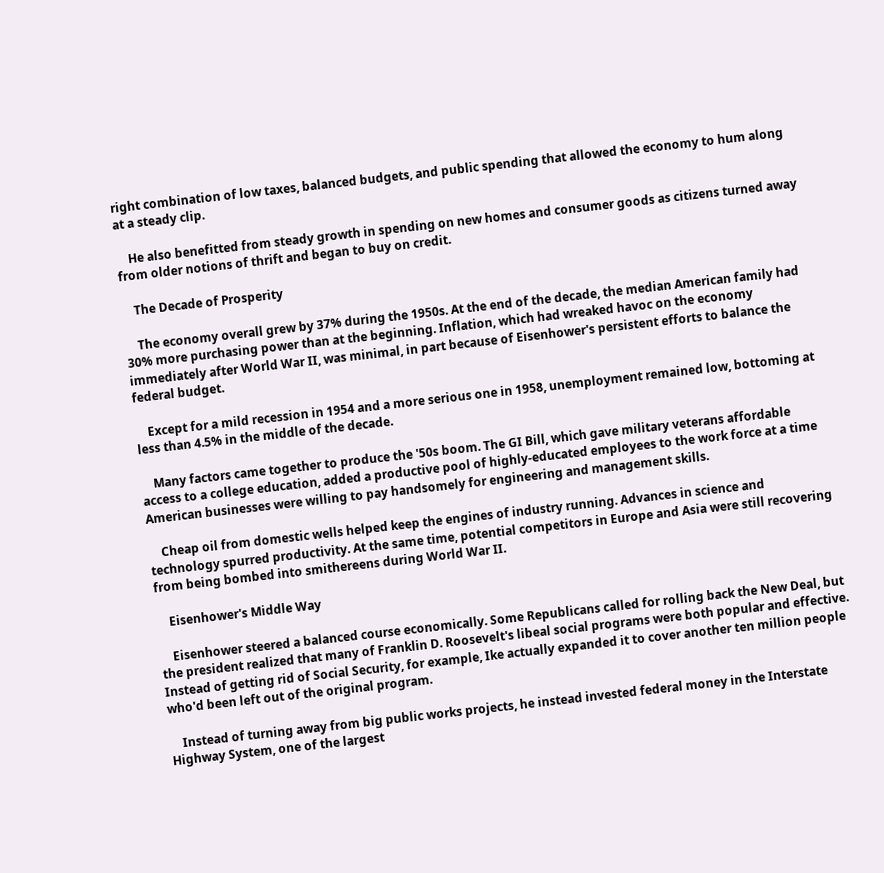right combination of low taxes, balanced budgets, and public spending that allowed the economy to hum along at a steady clip.

    He also benefitted from steady growth in spending on new homes and consumer goods as citizens turned away from older notions of thrift and began to buy on credit.

    The Decade of Prosperity

    The economy overall grew by 37% during the 1950s. At the end of the decade, the median American family had 30% more purchasing power than at the beginning. Inflation, which had wreaked havoc on the economy immediately after World War II, was minimal, in part because of Eisenhower's persistent efforts to balance the federal budget.

    Except for a mild recession in 1954 and a more serious one in 1958, unemployment remained low, bottoming at less than 4.5% in the middle of the decade.

    Many factors came together to produce the '50s boom. The GI Bill, which gave military veterans affordable access to a college education, added a productive pool of highly-educated employees to the work force at a time American businesses were willing to pay handsomely for engineering and management skills.

    Cheap oil from domestic wells helped keep the engines of industry running. Advances in science and technology spurred productivity. At the same time, potential competitors in Europe and Asia were still recovering from being bombed into smithereens during World War II.

    Eisenhower's Middle Way

    Eisenhower steered a balanced course economically. Some Republicans called for rolling back the New Deal, but the president realized that many of Franklin D. Roosevelt's libeal social programs were both popular and effective. Instead of getting rid of Social Security, for example, Ike actually expanded it to cover another ten million people who'd been left out of the original program.

    Instead of turning away from big public works projects, he instead invested federal money in the Interstate Highway System, one of the largest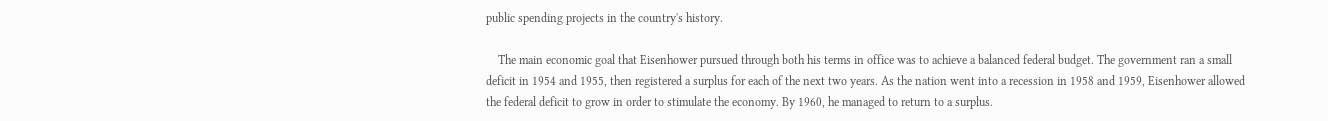public spending projects in the country's history.

    The main economic goal that Eisenhower pursued through both his terms in office was to achieve a balanced federal budget. The government ran a small deficit in 1954 and 1955, then registered a surplus for each of the next two years. As the nation went into a recession in 1958 and 1959, Eisenhower allowed the federal deficit to grow in order to stimulate the economy. By 1960, he managed to return to a surplus.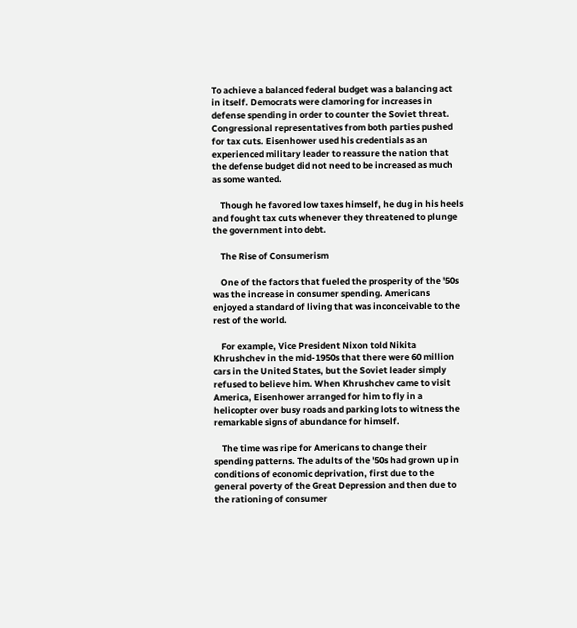To achieve a balanced federal budget was a balancing act in itself. Democrats were clamoring for increases in defense spending in order to counter the Soviet threat. Congressional representatives from both parties pushed for tax cuts. Eisenhower used his credentials as an experienced military leader to reassure the nation that the defense budget did not need to be increased as much as some wanted.

    Though he favored low taxes himself, he dug in his heels and fought tax cuts whenever they threatened to plunge the government into debt.

    The Rise of Consumerism

    One of the factors that fueled the prosperity of the '50s was the increase in consumer spending. Americans enjoyed a standard of living that was inconceivable to the rest of the world.

    For example, Vice President Nixon told Nikita Khrushchev in the mid-1950s that there were 60 million cars in the United States, but the Soviet leader simply refused to believe him. When Khrushchev came to visit America, Eisenhower arranged for him to fly in a helicopter over busy roads and parking lots to witness the remarkable signs of abundance for himself.

    The time was ripe for Americans to change their spending patterns. The adults of the '50s had grown up in conditions of economic deprivation, first due to the general poverty of the Great Depression and then due to the rationing of consumer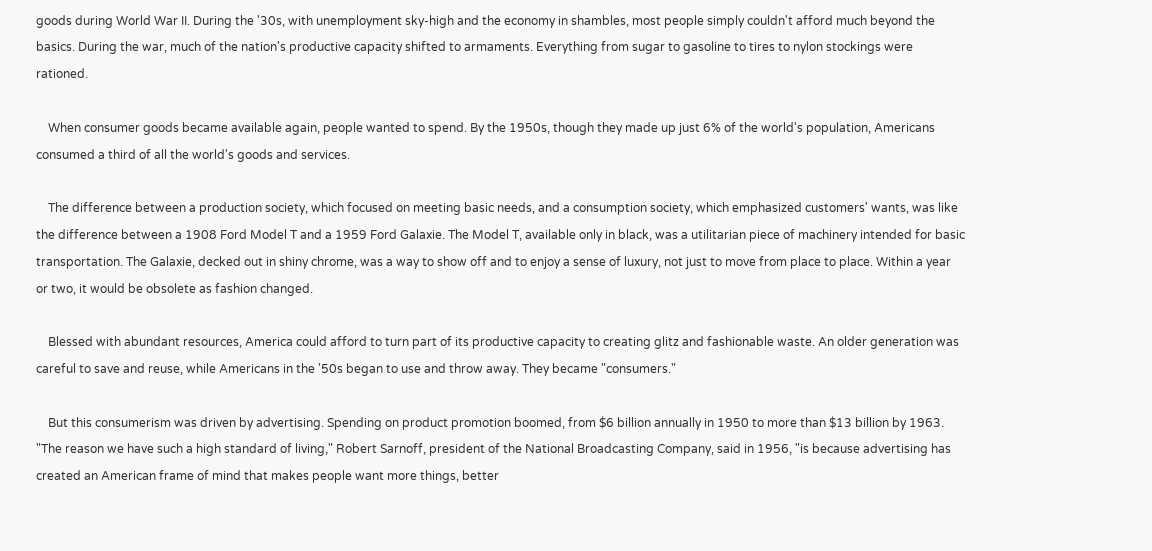goods during World War II. During the '30s, with unemployment sky-high and the economy in shambles, most people simply couldn't afford much beyond the basics. During the war, much of the nation's productive capacity shifted to armaments. Everything from sugar to gasoline to tires to nylon stockings were rationed.

    When consumer goods became available again, people wanted to spend. By the 1950s, though they made up just 6% of the world's population, Americans consumed a third of all the world's goods and services.

    The difference between a production society, which focused on meeting basic needs, and a consumption society, which emphasized customers' wants, was like the difference between a 1908 Ford Model T and a 1959 Ford Galaxie. The Model T, available only in black, was a utilitarian piece of machinery intended for basic transportation. The Galaxie, decked out in shiny chrome, was a way to show off and to enjoy a sense of luxury, not just to move from place to place. Within a year or two, it would be obsolete as fashion changed.

    Blessed with abundant resources, America could afford to turn part of its productive capacity to creating glitz and fashionable waste. An older generation was careful to save and reuse, while Americans in the '50s began to use and throw away. They became "consumers."

    But this consumerism was driven by advertising. Spending on product promotion boomed, from $6 billion annually in 1950 to more than $13 billion by 1963. "The reason we have such a high standard of living," Robert Sarnoff, president of the National Broadcasting Company, said in 1956, "is because advertising has created an American frame of mind that makes people want more things, better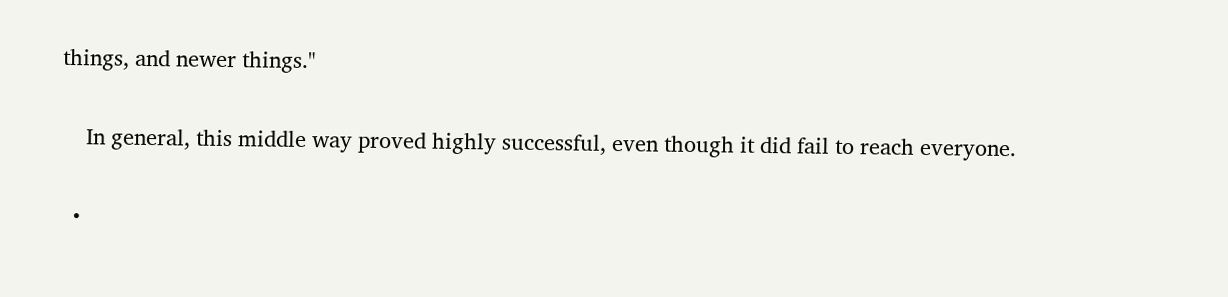things, and newer things."

    In general, this middle way proved highly successful, even though it did fail to reach everyone.

  •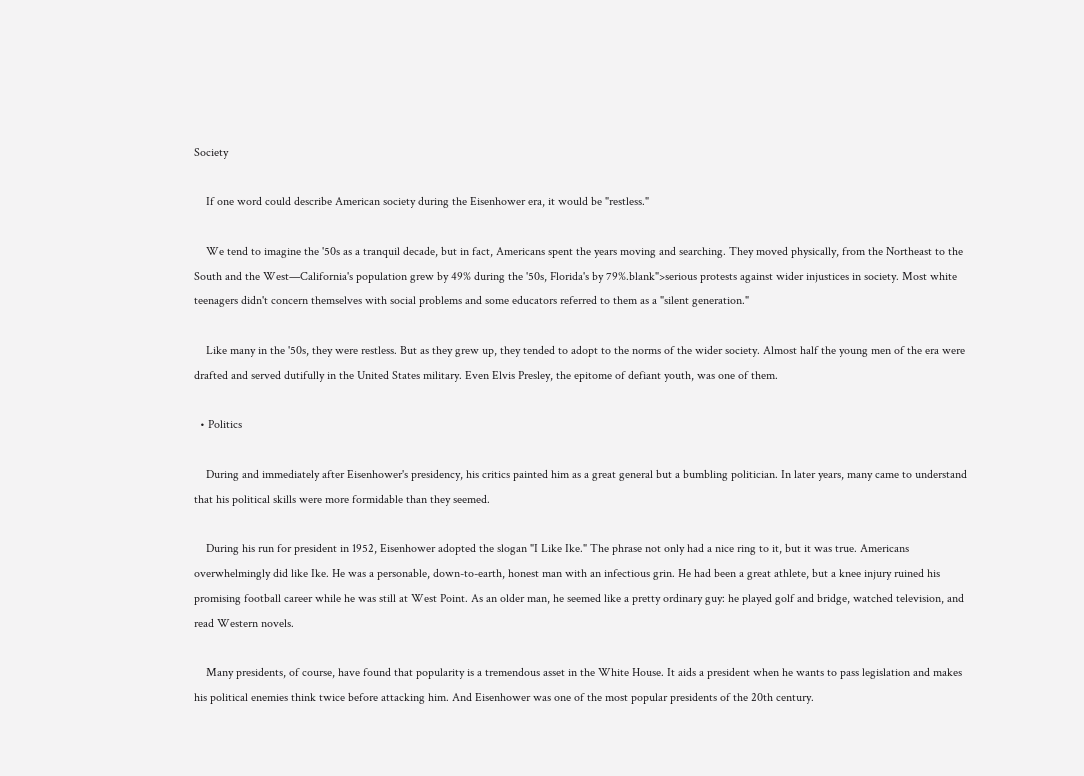Society

    If one word could describe American society during the Eisenhower era, it would be "restless."

    We tend to imagine the '50s as a tranquil decade, but in fact, Americans spent the years moving and searching. They moved physically, from the Northeast to the South and the West—California's population grew by 49% during the '50s, Florida's by 79%.blank">serious protests against wider injustices in society. Most white teenagers didn't concern themselves with social problems and some educators referred to them as a "silent generation."

    Like many in the '50s, they were restless. But as they grew up, they tended to adopt to the norms of the wider society. Almost half the young men of the era were drafted and served dutifully in the United States military. Even Elvis Presley, the epitome of defiant youth, was one of them.

  • Politics

    During and immediately after Eisenhower's presidency, his critics painted him as a great general but a bumbling politician. In later years, many came to understand that his political skills were more formidable than they seemed.

    During his run for president in 1952, Eisenhower adopted the slogan "I Like Ike." The phrase not only had a nice ring to it, but it was true. Americans overwhelmingly did like Ike. He was a personable, down-to-earth, honest man with an infectious grin. He had been a great athlete, but a knee injury ruined his promising football career while he was still at West Point. As an older man, he seemed like a pretty ordinary guy: he played golf and bridge, watched television, and read Western novels.

    Many presidents, of course, have found that popularity is a tremendous asset in the White House. It aids a president when he wants to pass legislation and makes his political enemies think twice before attacking him. And Eisenhower was one of the most popular presidents of the 20th century.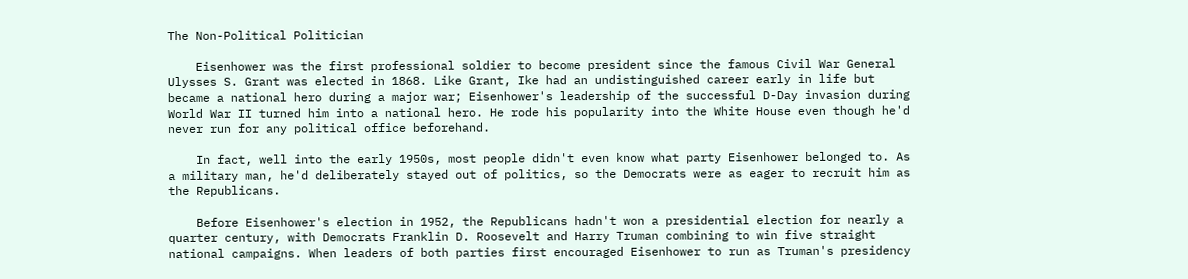The Non-Political Politician

    Eisenhower was the first professional soldier to become president since the famous Civil War General Ulysses S. Grant was elected in 1868. Like Grant, Ike had an undistinguished career early in life but became a national hero during a major war; Eisenhower's leadership of the successful D-Day invasion during World War II turned him into a national hero. He rode his popularity into the White House even though he'd never run for any political office beforehand.

    In fact, well into the early 1950s, most people didn't even know what party Eisenhower belonged to. As a military man, he'd deliberately stayed out of politics, so the Democrats were as eager to recruit him as the Republicans.

    Before Eisenhower's election in 1952, the Republicans hadn't won a presidential election for nearly a quarter century, with Democrats Franklin D. Roosevelt and Harry Truman combining to win five straight national campaigns. When leaders of both parties first encouraged Eisenhower to run as Truman's presidency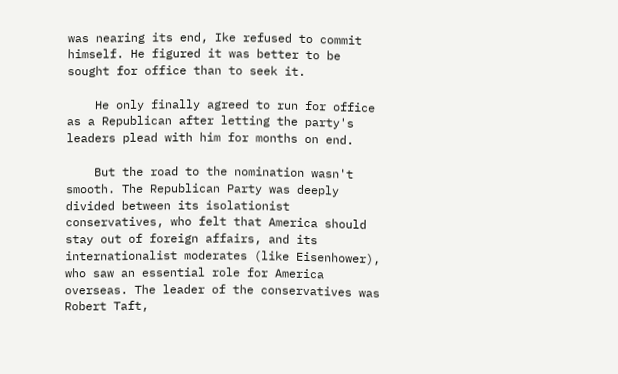was nearing its end, Ike refused to commit himself. He figured it was better to be sought for office than to seek it.

    He only finally agreed to run for office as a Republican after letting the party's leaders plead with him for months on end.

    But the road to the nomination wasn't smooth. The Republican Party was deeply divided between its isolationist conservatives, who felt that America should stay out of foreign affairs, and its internationalist moderates (like Eisenhower), who saw an essential role for America overseas. The leader of the conservatives was Robert Taft,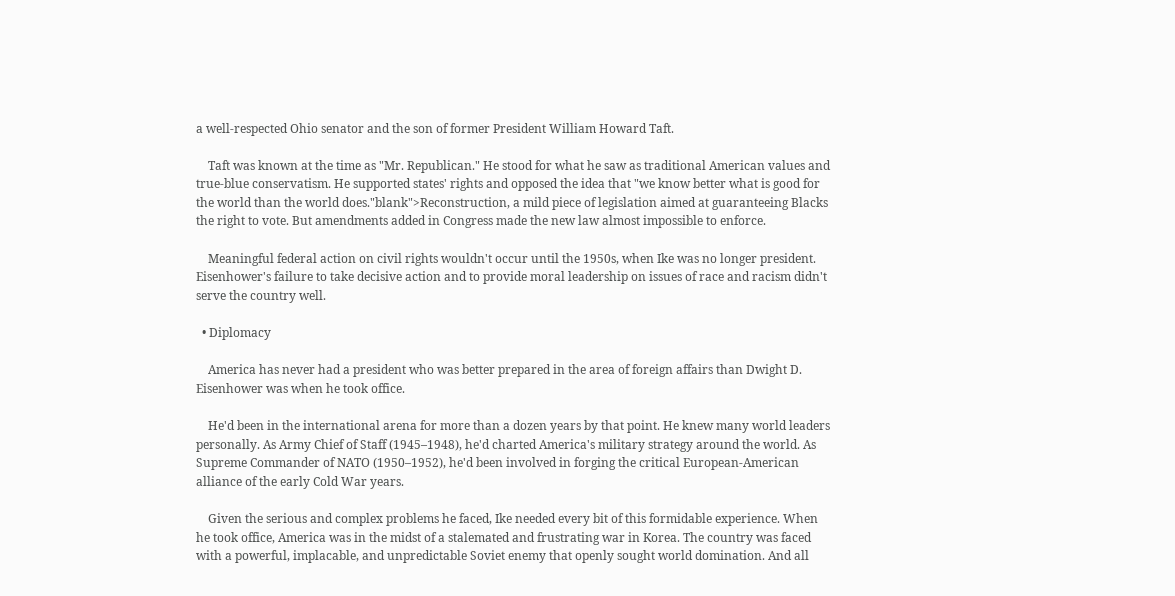a well-respected Ohio senator and the son of former President William Howard Taft.

    Taft was known at the time as "Mr. Republican." He stood for what he saw as traditional American values and true-blue conservatism. He supported states' rights and opposed the idea that "we know better what is good for the world than the world does."blank">Reconstruction, a mild piece of legislation aimed at guaranteeing Blacks the right to vote. But amendments added in Congress made the new law almost impossible to enforce.

    Meaningful federal action on civil rights wouldn't occur until the 1950s, when Ike was no longer president. Eisenhower's failure to take decisive action and to provide moral leadership on issues of race and racism didn't serve the country well.

  • Diplomacy

    America has never had a president who was better prepared in the area of foreign affairs than Dwight D. Eisenhower was when he took office.

    He'd been in the international arena for more than a dozen years by that point. He knew many world leaders personally. As Army Chief of Staff (1945–1948), he'd charted America's military strategy around the world. As Supreme Commander of NATO (1950–1952), he'd been involved in forging the critical European-American alliance of the early Cold War years.

    Given the serious and complex problems he faced, Ike needed every bit of this formidable experience. When he took office, America was in the midst of a stalemated and frustrating war in Korea. The country was faced with a powerful, implacable, and unpredictable Soviet enemy that openly sought world domination. And all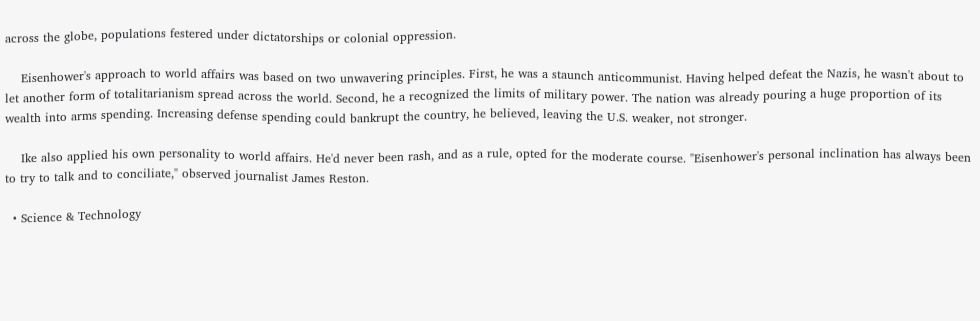across the globe, populations festered under dictatorships or colonial oppression.

    Eisenhower's approach to world affairs was based on two unwavering principles. First, he was a staunch anticommunist. Having helped defeat the Nazis, he wasn't about to let another form of totalitarianism spread across the world. Second, he a recognized the limits of military power. The nation was already pouring a huge proportion of its wealth into arms spending. Increasing defense spending could bankrupt the country, he believed, leaving the U.S. weaker, not stronger.

    Ike also applied his own personality to world affairs. He'd never been rash, and as a rule, opted for the moderate course. "Eisenhower's personal inclination has always been to try to talk and to conciliate," observed journalist James Reston.

  • Science & Technology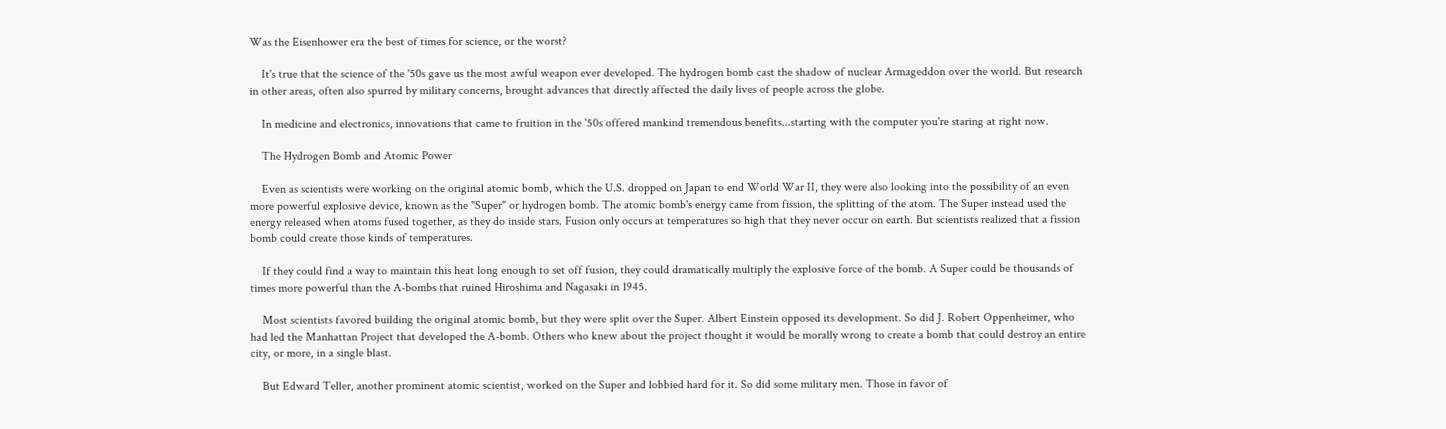Was the Eisenhower era the best of times for science, or the worst?

    It's true that the science of the '50s gave us the most awful weapon ever developed. The hydrogen bomb cast the shadow of nuclear Armageddon over the world. But research in other areas, often also spurred by military concerns, brought advances that directly affected the daily lives of people across the globe.

    In medicine and electronics, innovations that came to fruition in the '50s offered mankind tremendous benefits...starting with the computer you're staring at right now.

    The Hydrogen Bomb and Atomic Power

    Even as scientists were working on the original atomic bomb, which the U.S. dropped on Japan to end World War II, they were also looking into the possibility of an even more powerful explosive device, known as the "Super" or hydrogen bomb. The atomic bomb's energy came from fission, the splitting of the atom. The Super instead used the energy released when atoms fused together, as they do inside stars. Fusion only occurs at temperatures so high that they never occur on earth. But scientists realized that a fission bomb could create those kinds of temperatures.

    If they could find a way to maintain this heat long enough to set off fusion, they could dramatically multiply the explosive force of the bomb. A Super could be thousands of times more powerful than the A-bombs that ruined Hiroshima and Nagasaki in 1945.

    Most scientists favored building the original atomic bomb, but they were split over the Super. Albert Einstein opposed its development. So did J. Robert Oppenheimer, who had led the Manhattan Project that developed the A-bomb. Others who knew about the project thought it would be morally wrong to create a bomb that could destroy an entire city, or more, in a single blast.

    But Edward Teller, another prominent atomic scientist, worked on the Super and lobbied hard for it. So did some military men. Those in favor of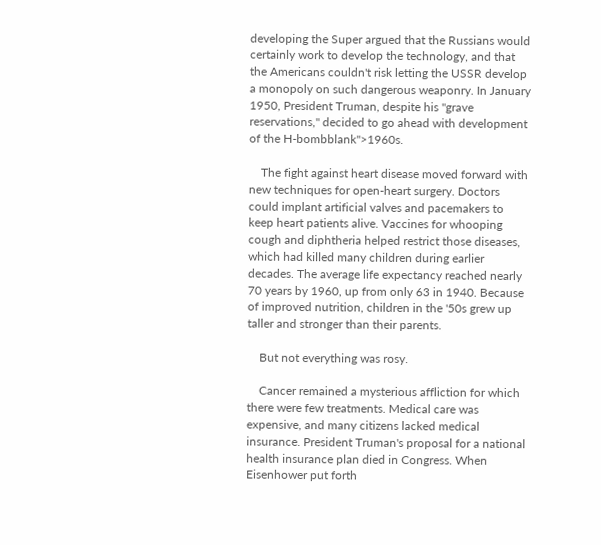developing the Super argued that the Russians would certainly work to develop the technology, and that the Americans couldn't risk letting the USSR develop a monopoly on such dangerous weaponry. In January 1950, President Truman, despite his "grave reservations," decided to go ahead with development of the H-bombblank">1960s.

    The fight against heart disease moved forward with new techniques for open-heart surgery. Doctors could implant artificial valves and pacemakers to keep heart patients alive. Vaccines for whooping cough and diphtheria helped restrict those diseases, which had killed many children during earlier decades. The average life expectancy reached nearly 70 years by 1960, up from only 63 in 1940. Because of improved nutrition, children in the '50s grew up taller and stronger than their parents.

    But not everything was rosy.

    Cancer remained a mysterious affliction for which there were few treatments. Medical care was expensive, and many citizens lacked medical insurance. President Truman's proposal for a national health insurance plan died in Congress. When Eisenhower put forth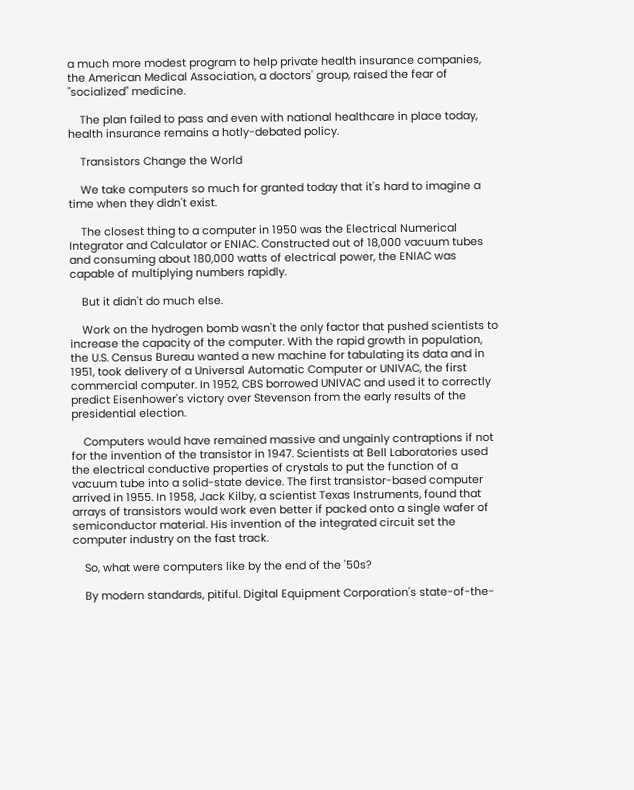a much more modest program to help private health insurance companies, the American Medical Association, a doctors' group, raised the fear of "socialized" medicine.

    The plan failed to pass and even with national healthcare in place today, health insurance remains a hotly-debated policy.

    Transistors Change the World

    We take computers so much for granted today that it's hard to imagine a time when they didn't exist.

    The closest thing to a computer in 1950 was the Electrical Numerical Integrator and Calculator or ENIAC. Constructed out of 18,000 vacuum tubes and consuming about 180,000 watts of electrical power, the ENIAC was capable of multiplying numbers rapidly.

    But it didn't do much else.

    Work on the hydrogen bomb wasn't the only factor that pushed scientists to increase the capacity of the computer. With the rapid growth in population, the U.S. Census Bureau wanted a new machine for tabulating its data and in 1951, took delivery of a Universal Automatic Computer or UNIVAC, the first commercial computer. In 1952, CBS borrowed UNIVAC and used it to correctly predict Eisenhower's victory over Stevenson from the early results of the presidential election.

    Computers would have remained massive and ungainly contraptions if not for the invention of the transistor in 1947. Scientists at Bell Laboratories used the electrical conductive properties of crystals to put the function of a vacuum tube into a solid-state device. The first transistor-based computer arrived in 1955. In 1958, Jack Kilby, a scientist Texas Instruments, found that arrays of transistors would work even better if packed onto a single wafer of semiconductor material. His invention of the integrated circuit set the computer industry on the fast track.

    So, what were computers like by the end of the '50s?

    By modern standards, pitiful. Digital Equipment Corporation's state-of-the-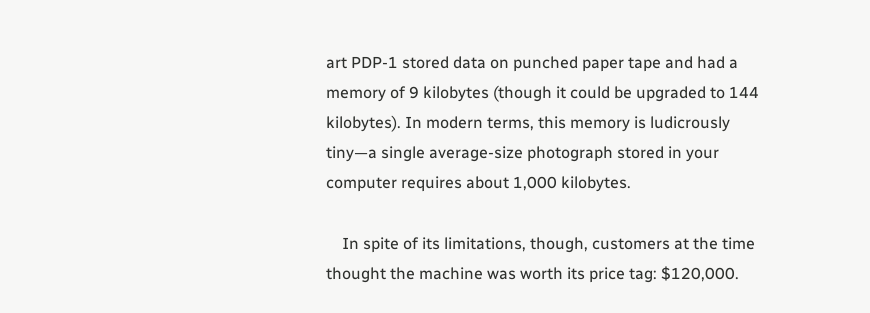art PDP-1 stored data on punched paper tape and had a memory of 9 kilobytes (though it could be upgraded to 144 kilobytes). In modern terms, this memory is ludicrously tiny—a single average-size photograph stored in your computer requires about 1,000 kilobytes.

    In spite of its limitations, though, customers at the time thought the machine was worth its price tag: $120,000.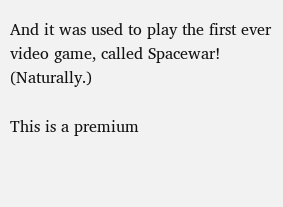And it was used to play the first ever video game, called Spacewar! (Naturally.)

This is a premium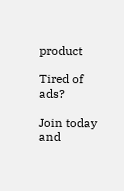product

Tired of ads?

Join today and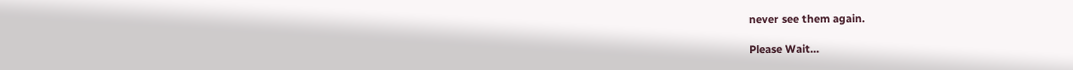never see them again.

Please Wait...